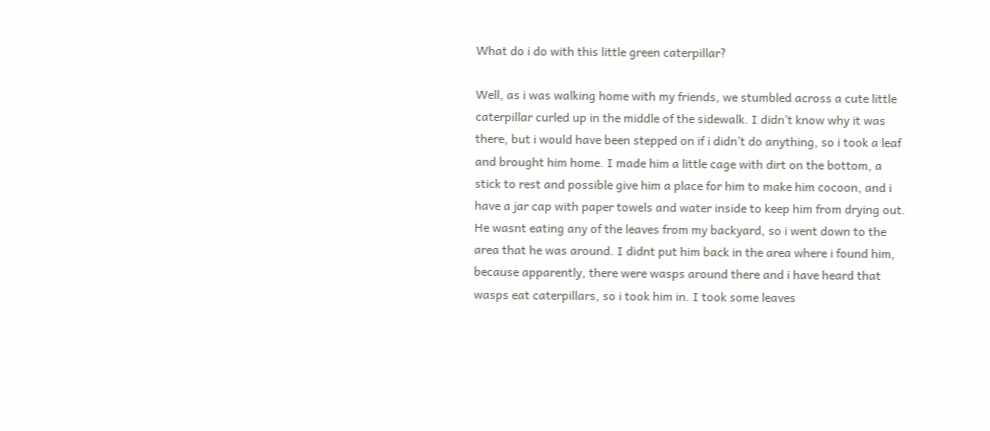What do i do with this little green caterpillar?

Well, as i was walking home with my friends, we stumbled across a cute little caterpillar curled up in the middle of the sidewalk. I didn’t know why it was there, but i would have been stepped on if i didn’t do anything, so i took a leaf and brought him home. I made him a little cage with dirt on the bottom, a stick to rest and possible give him a place for him to make him cocoon, and i have a jar cap with paper towels and water inside to keep him from drying out. He wasnt eating any of the leaves from my backyard, so i went down to the area that he was around. I didnt put him back in the area where i found him, because apparently, there were wasps around there and i have heard that wasps eat caterpillars, so i took him in. I took some leaves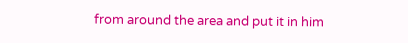from around the area and put it in him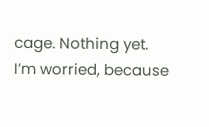cage. Nothing yet. I’m worried, because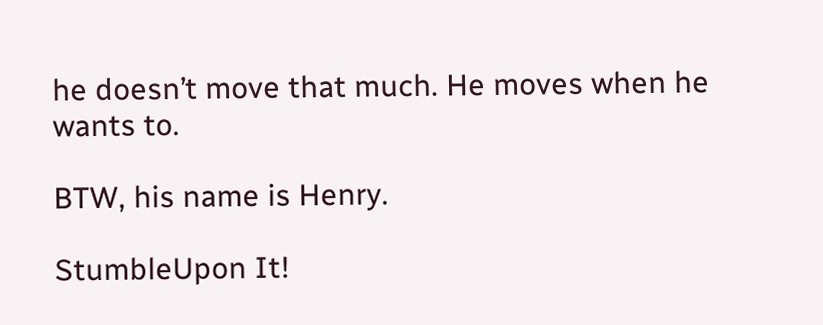he doesn’t move that much. He moves when he wants to.

BTW, his name is Henry.

StumbleUpon It!